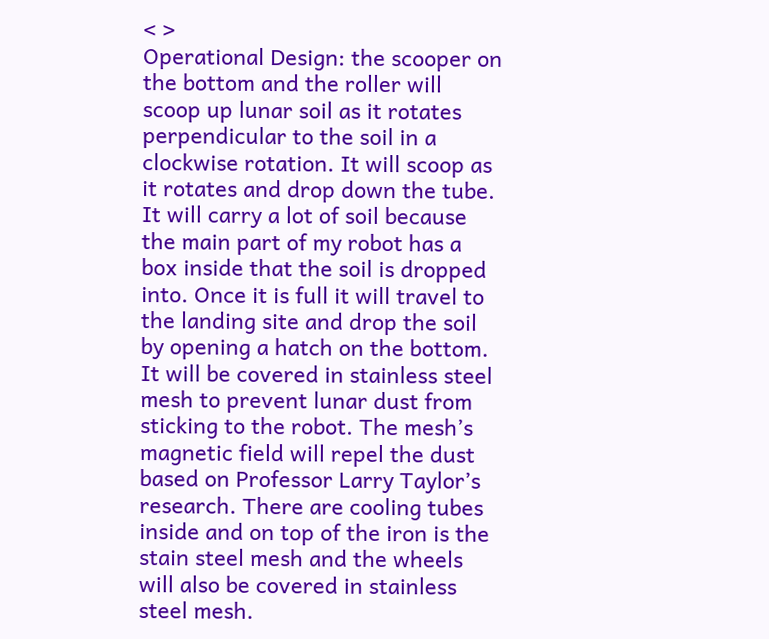< >
Operational Design: the scooper on the bottom and the roller will scoop up lunar soil as it rotates perpendicular to the soil in a clockwise rotation. It will scoop as it rotates and drop down the tube. It will carry a lot of soil because the main part of my robot has a box inside that the soil is dropped into. Once it is full it will travel to the landing site and drop the soil by opening a hatch on the bottom. It will be covered in stainless steel mesh to prevent lunar dust from sticking to the robot. The mesh’s magnetic field will repel the dust based on Professor Larry Taylor’s research. There are cooling tubes inside and on top of the iron is the stain steel mesh and the wheels will also be covered in stainless steel mesh.